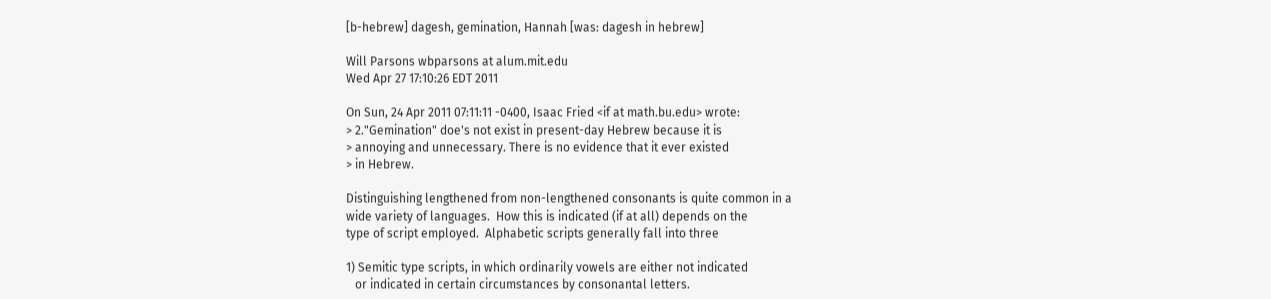[b-hebrew] dagesh, gemination, Hannah [was: dagesh in hebrew]

Will Parsons wbparsons at alum.mit.edu
Wed Apr 27 17:10:26 EDT 2011

On Sun, 24 Apr 2011 07:11:11 -0400, Isaac Fried <if at math.bu.edu> wrote:
> 2."Gemination" doe's not exist in present-day Hebrew because it is
> annoying and unnecessary. There is no evidence that it ever existed
> in Hebrew.

Distinguishing lengthened from non-lengthened consonants is quite common in a
wide variety of languages.  How this is indicated (if at all) depends on the
type of script employed.  Alphabetic scripts generally fall into three

1) Semitic type scripts, in which ordinarily vowels are either not indicated
   or indicated in certain circumstances by consonantal letters.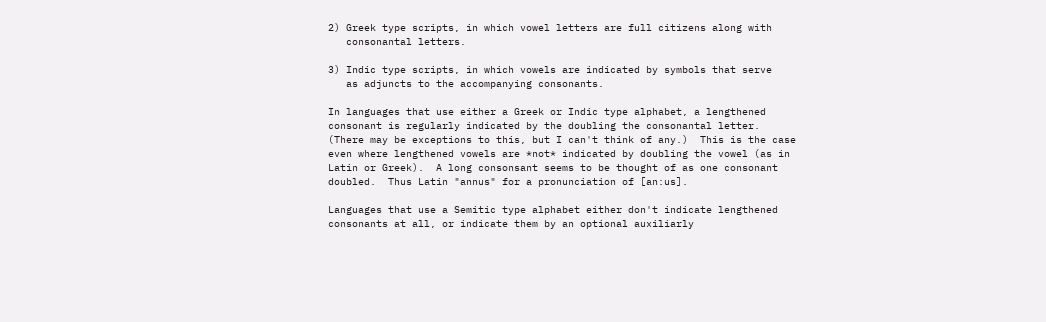2) Greek type scripts, in which vowel letters are full citizens along with
   consonantal letters.

3) Indic type scripts, in which vowels are indicated by symbols that serve
   as adjuncts to the accompanying consonants.

In languages that use either a Greek or Indic type alphabet, a lengthened
consonant is regularly indicated by the doubling the consonantal letter.
(There may be exceptions to this, but I can't think of any.)  This is the case
even where lengthened vowels are *not* indicated by doubling the vowel (as in
Latin or Greek).  A long consonsant seems to be thought of as one consonant
doubled.  Thus Latin "annus" for a pronunciation of [an:us].

Languages that use a Semitic type alphabet either don't indicate lengthened
consonants at all, or indicate them by an optional auxiliarly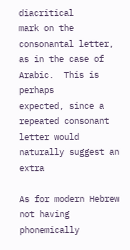diacritical
mark on the consonantal letter, as in the case of Arabic.  This is perhaps
expected, since a repeated consonant letter would naturally suggest an extra

As for modern Hebrew not having phonemically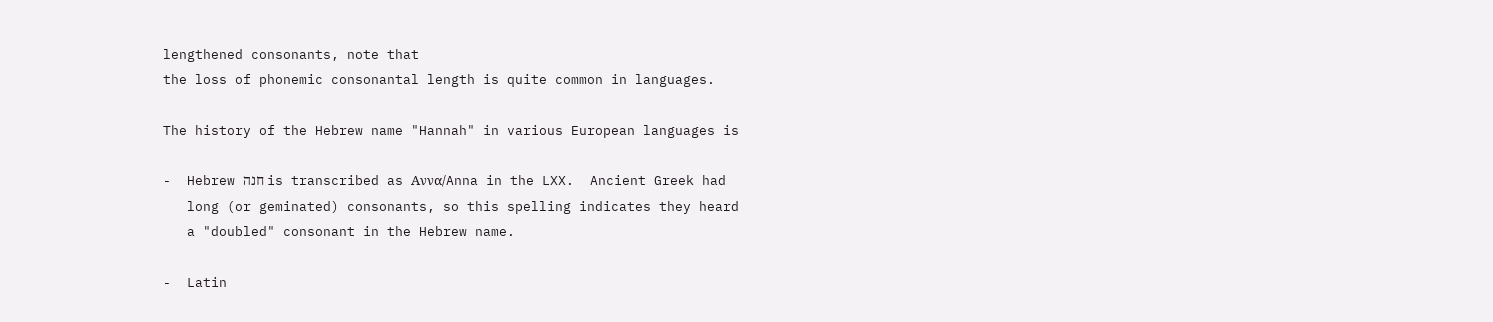lengthened consonants, note that
the loss of phonemic consonantal length is quite common in languages.

The history of the Hebrew name "Hannah" in various European languages is

-  Hebrew חנה is transcribed as Αννα/Anna in the LXX.  Ancient Greek had
   long (or geminated) consonants, so this spelling indicates they heard
   a "doubled" consonant in the Hebrew name.

-  Latin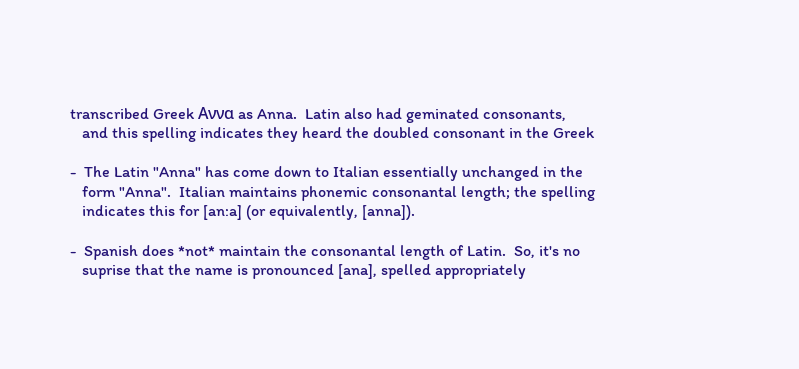transcribed Greek Αννα as Anna.  Latin also had geminated consonants,
   and this spelling indicates they heard the doubled consonant in the Greek

-  The Latin "Anna" has come down to Italian essentially unchanged in the
   form "Anna".  Italian maintains phonemic consonantal length; the spelling
   indicates this for [an:a] (or equivalently, [anna]).

-  Spanish does *not* maintain the consonantal length of Latin.  So, it's no
   suprise that the name is pronounced [ana], spelled appropriately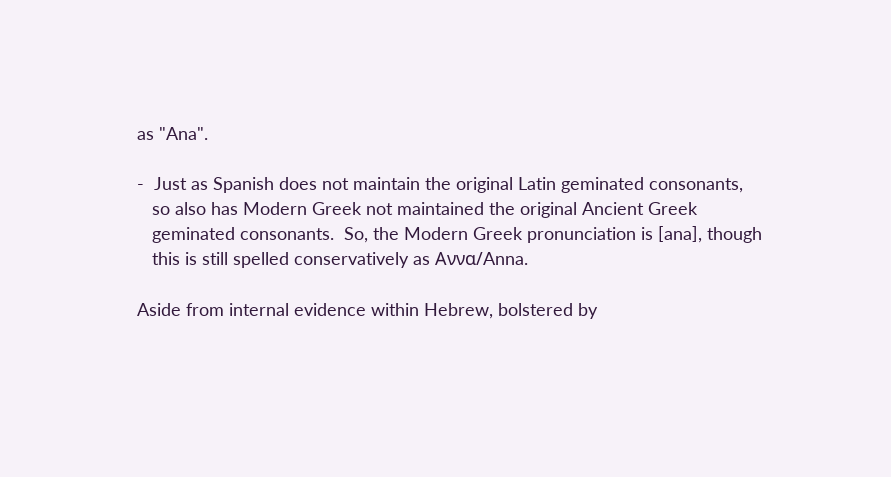as "Ana".

-  Just as Spanish does not maintain the original Latin geminated consonants,
   so also has Modern Greek not maintained the original Ancient Greek
   geminated consonants.  So, the Modern Greek pronunciation is [ana], though
   this is still spelled conservatively as Αννα/Anna.

Aside from internal evidence within Hebrew, bolstered by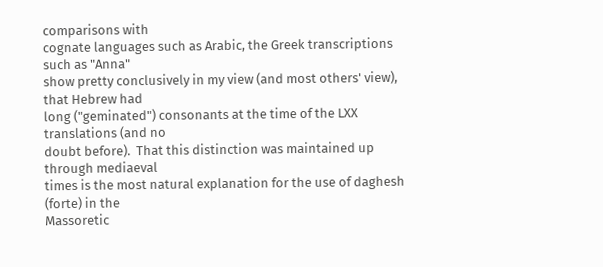comparisons with
cognate languages such as Arabic, the Greek transcriptions such as "Anna"
show pretty conclusively in my view (and most others' view), that Hebrew had
long ("geminated") consonants at the time of the LXX translations (and no
doubt before).  That this distinction was maintained up through mediaeval
times is the most natural explanation for the use of daghesh (forte) in the
Massoretic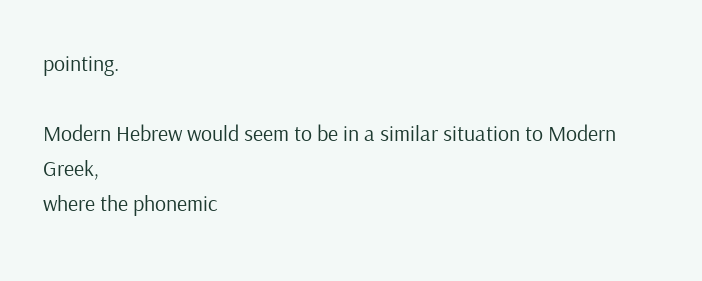pointing.

Modern Hebrew would seem to be in a similar situation to Modern Greek,
where the phonemic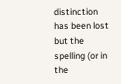distinction has been lost but the spelling (or in the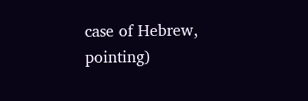case of Hebrew, pointing)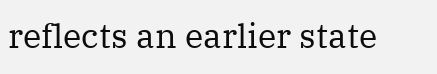reflects an earlier state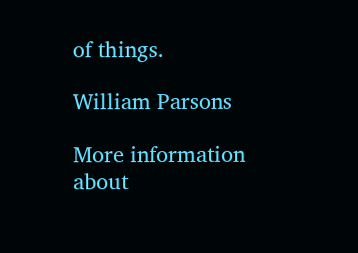of things.

William Parsons

More information about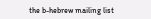the b-hebrew mailing list